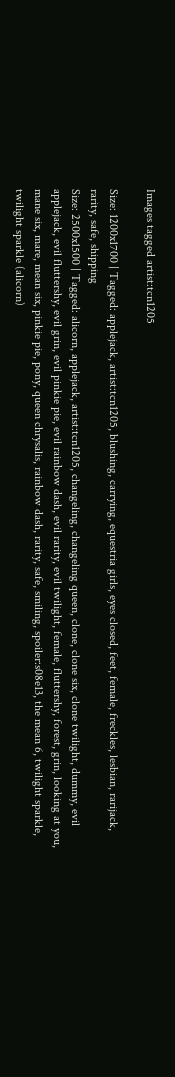Images tagged artist:tcn1205

Size: 1200x1700 | Tagged: applejack, artist:tcn1205, blushing, carrying, equestria girls, eyes closed, feet, female, freckles, lesbian, rarijack, rarity, safe, shipping
Size: 2500x1500 | Tagged: alicorn, applejack, artist:tcn1205, changeling, changeling queen, clone, clone six, clone twilight, dummy, evil applejack, evil fluttershy, evil grin, evil pinkie pie, evil rainbow dash, evil rarity, evil twilight, female, fluttershy, forest, grin, looking at you, mane six, mare, mean six, pinkie pie, pony, queen chrysalis, rainbow dash, rarity, safe, smiling, spoiler:s08e13, the mean 6, twilight sparkle, twilight sparkle (alicorn)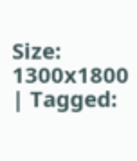Size: 1300x1800 | Tagged: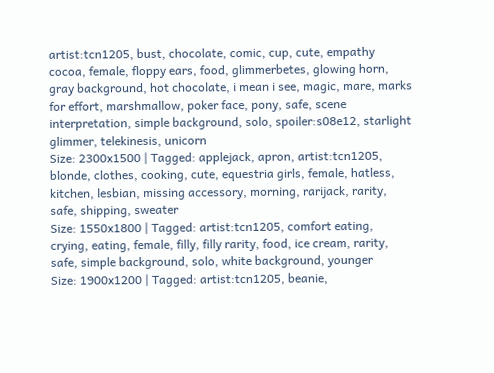artist:tcn1205, bust, chocolate, comic, cup, cute, empathy cocoa, female, floppy ears, food, glimmerbetes, glowing horn, gray background, hot chocolate, i mean i see, magic, mare, marks for effort, marshmallow, poker face, pony, safe, scene interpretation, simple background, solo, spoiler:s08e12, starlight glimmer, telekinesis, unicorn
Size: 2300x1500 | Tagged: applejack, apron, artist:tcn1205, blonde, clothes, cooking, cute, equestria girls, female, hatless, kitchen, lesbian, missing accessory, morning, rarijack, rarity, safe, shipping, sweater
Size: 1550x1800 | Tagged: artist:tcn1205, comfort eating, crying, eating, female, filly, filly rarity, food, ice cream, rarity, safe, simple background, solo, white background, younger
Size: 1900x1200 | Tagged: artist:tcn1205, beanie,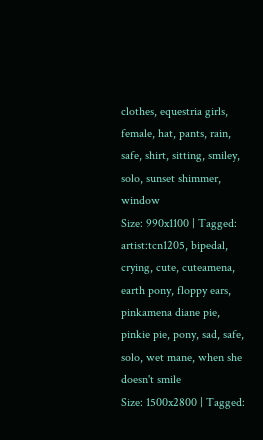clothes, equestria girls, female, hat, pants, rain, safe, shirt, sitting, smiley, solo, sunset shimmer, window
Size: 990x1100 | Tagged: artist:tcn1205, bipedal, crying, cute, cuteamena, earth pony, floppy ears, pinkamena diane pie, pinkie pie, pony, sad, safe, solo, wet mane, when she doesn't smile
Size: 1500x2800 | Tagged: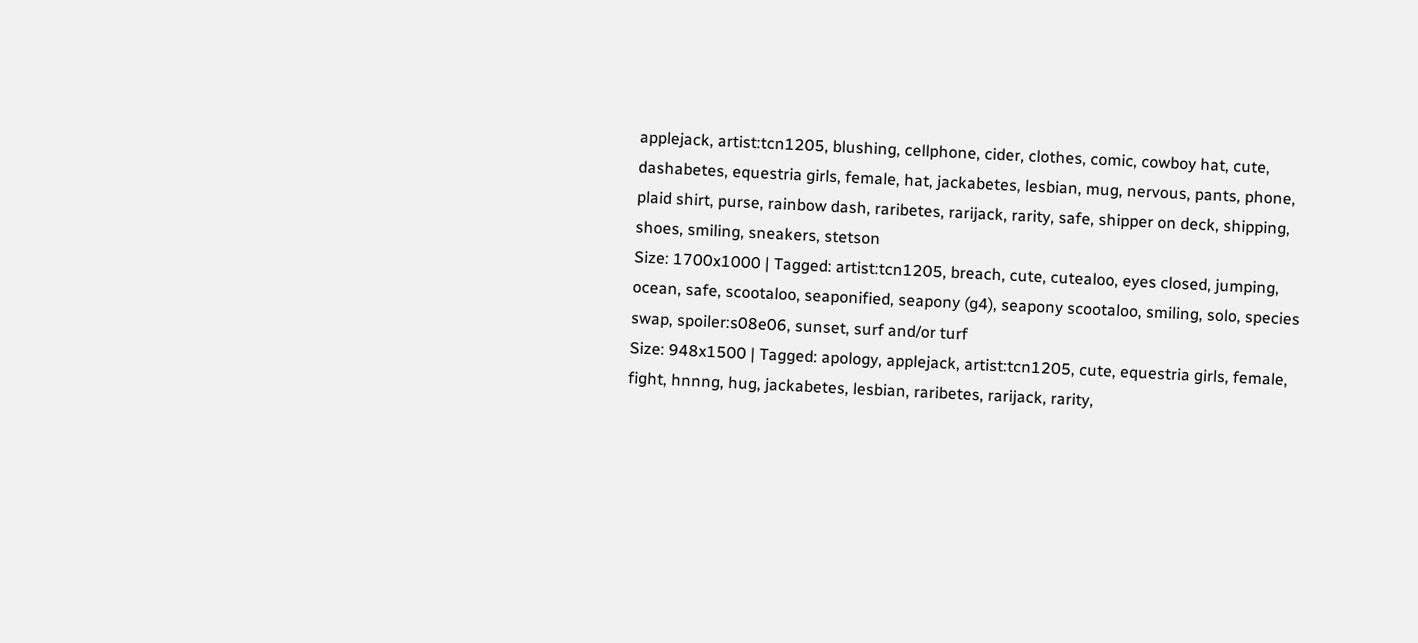applejack, artist:tcn1205, blushing, cellphone, cider, clothes, comic, cowboy hat, cute, dashabetes, equestria girls, female, hat, jackabetes, lesbian, mug, nervous, pants, phone, plaid shirt, purse, rainbow dash, raribetes, rarijack, rarity, safe, shipper on deck, shipping, shoes, smiling, sneakers, stetson
Size: 1700x1000 | Tagged: artist:tcn1205, breach, cute, cutealoo, eyes closed, jumping, ocean, safe, scootaloo, seaponified, seapony (g4), seapony scootaloo, smiling, solo, species swap, spoiler:s08e06, sunset, surf and/or turf
Size: 948x1500 | Tagged: apology, applejack, artist:tcn1205, cute, equestria girls, female, fight, hnnng, hug, jackabetes, lesbian, raribetes, rarijack, rarity,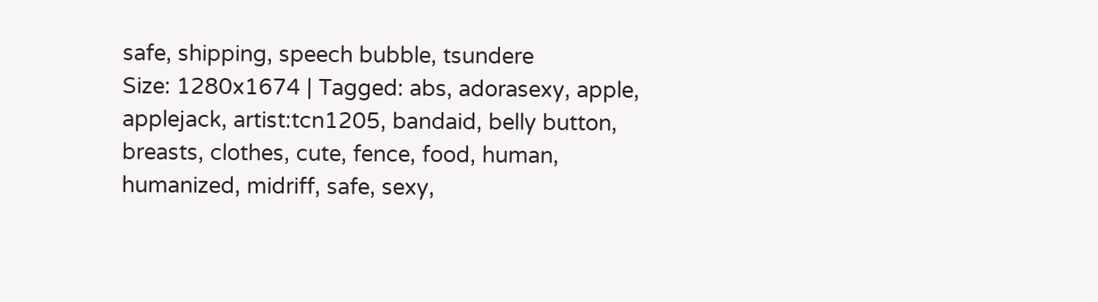safe, shipping, speech bubble, tsundere
Size: 1280x1674 | Tagged: abs, adorasexy, apple, applejack, artist:tcn1205, bandaid, belly button, breasts, clothes, cute, fence, food, human, humanized, midriff, safe, sexy,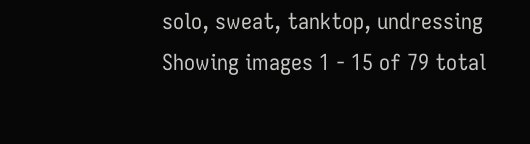solo, sweat, tanktop, undressing
Showing images 1 - 15 of 79 total